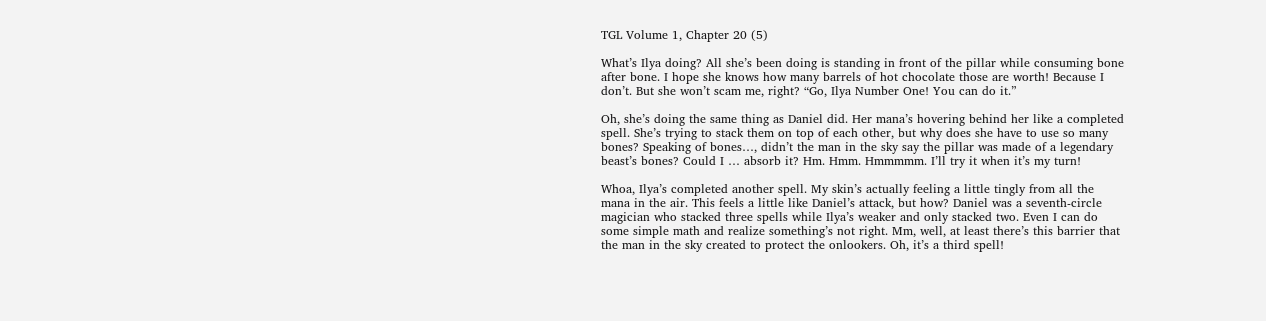TGL Volume 1, Chapter 20 (5)

What’s Ilya doing? All she’s been doing is standing in front of the pillar while consuming bone after bone. I hope she knows how many barrels of hot chocolate those are worth! Because I don’t. But she won’t scam me, right? “Go, Ilya Number One! You can do it.”

Oh, she’s doing the same thing as Daniel did. Her mana’s hovering behind her like a completed spell. She’s trying to stack them on top of each other, but why does she have to use so many bones? Speaking of bones…, didn’t the man in the sky say the pillar was made of a legendary beast’s bones? Could I … absorb it? Hm. Hmm. Hmmmmm. I’ll try it when it’s my turn!

Whoa, Ilya’s completed another spell. My skin’s actually feeling a little tingly from all the mana in the air. This feels a little like Daniel’s attack, but how? Daniel was a seventh-circle magician who stacked three spells while Ilya’s weaker and only stacked two. Even I can do some simple math and realize something’s not right. Mm, well, at least there’s this barrier that the man in the sky created to protect the onlookers. Oh, it’s a third spell!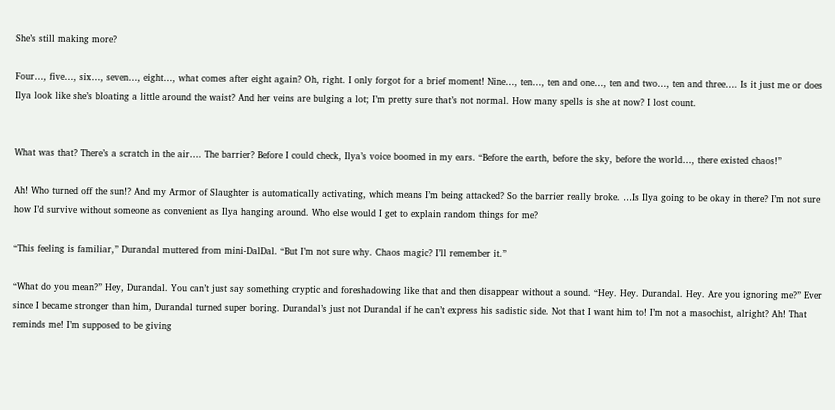She’s still making more?

Four…, five…, six…, seven…, eight…, what comes after eight again? Oh, right. I only forgot for a brief moment! Nine…, ten…, ten and one…, ten and two…, ten and three…. Is it just me or does Ilya look like she’s bloating a little around the waist? And her veins are bulging a lot; I’m pretty sure that’s not normal. How many spells is she at now? I lost count.


What was that? There’s a scratch in the air…. The barrier? Before I could check, Ilya’s voice boomed in my ears. “Before the earth, before the sky, before the world…, there existed chaos!”

Ah! Who turned off the sun!? And my Armor of Slaughter is automatically activating, which means I’m being attacked? So the barrier really broke. …Is Ilya going to be okay in there? I’m not sure how I’d survive without someone as convenient as Ilya hanging around. Who else would I get to explain random things for me?

“This feeling is familiar,” Durandal muttered from mini-DalDal. “But I’m not sure why. Chaos magic? I’ll remember it.”

“What do you mean?” Hey, Durandal. You can’t just say something cryptic and foreshadowing like that and then disappear without a sound. “Hey. Hey. Durandal. Hey. Are you ignoring me?” Ever since I became stronger than him, Durandal turned super boring. Durandal’s just not Durandal if he can’t express his sadistic side. Not that I want him to! I’m not a masochist, alright? Ah! That reminds me! I’m supposed to be giving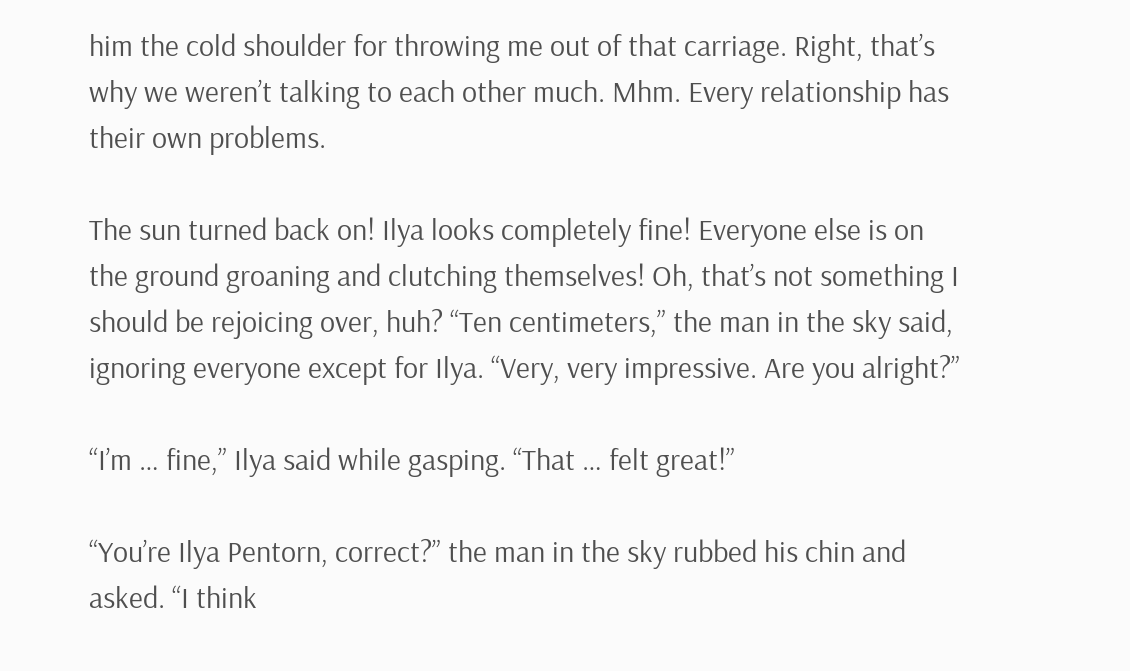him the cold shoulder for throwing me out of that carriage. Right, that’s why we weren’t talking to each other much. Mhm. Every relationship has their own problems.

The sun turned back on! Ilya looks completely fine! Everyone else is on the ground groaning and clutching themselves! Oh, that’s not something I should be rejoicing over, huh? “Ten centimeters,” the man in the sky said, ignoring everyone except for Ilya. “Very, very impressive. Are you alright?”

“I’m … fine,” Ilya said while gasping. “That … felt great!”

“You’re Ilya Pentorn, correct?” the man in the sky rubbed his chin and asked. “I think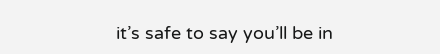it’s safe to say you’ll be in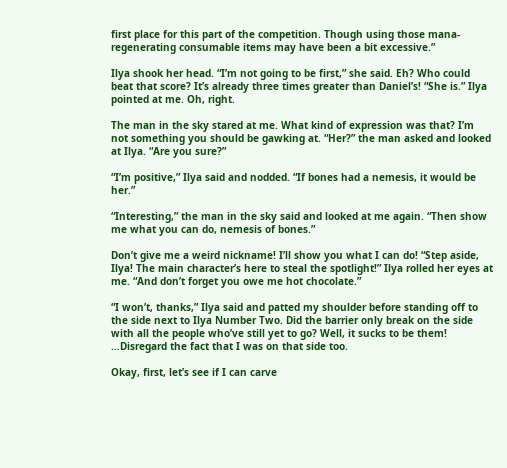first place for this part of the competition. Though using those mana-regenerating consumable items may have been a bit excessive.”

Ilya shook her head. “I’m not going to be first,” she said. Eh? Who could beat that score? It’s already three times greater than Daniel’s! “She is.” Ilya pointed at me. Oh, right.

The man in the sky stared at me. What kind of expression was that? I’m not something you should be gawking at. “Her?” the man asked and looked at Ilya. “Are you sure?”

“I’m positive,” Ilya said and nodded. “If bones had a nemesis, it would be her.”

“Interesting,” the man in the sky said and looked at me again. “Then show me what you can do, nemesis of bones.”

Don’t give me a weird nickname! I’ll show you what I can do! “Step aside, Ilya! The main character’s here to steal the spotlight!” Ilya rolled her eyes at me. “And don’t forget you owe me hot chocolate.”

“I won’t, thanks,” Ilya said and patted my shoulder before standing off to the side next to Ilya Number Two. Did the barrier only break on the side with all the people who’ve still yet to go? Well, it sucks to be them! …Disregard the fact that I was on that side too.

Okay, first, let’s see if I can carve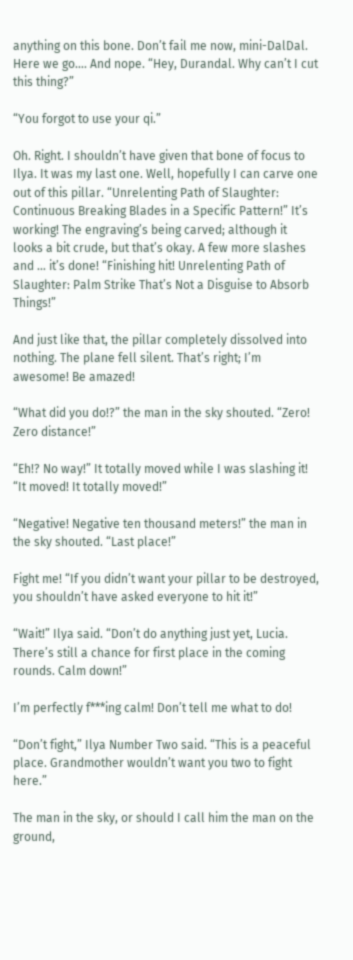anything on this bone. Don’t fail me now, mini-DalDal. Here we go…. And nope. “Hey, Durandal. Why can’t I cut this thing?”

“You forgot to use your qi.”

Oh. Right. I shouldn’t have given that bone of focus to Ilya. It was my last one. Well, hopefully I can carve one out of this pillar. “Unrelenting Path of Slaughter: Continuous Breaking Blades in a Specific Pattern!” It’s working! The engraving’s being carved; although it looks a bit crude, but that’s okay. A few more slashes and … it’s done! “Finishing hit! Unrelenting Path of Slaughter: Palm Strike That’s Not a Disguise to Absorb Things!”

And just like that, the pillar completely dissolved into nothing. The plane fell silent. That’s right; I’m awesome! Be amazed!

“What did you do!?” the man in the sky shouted. “Zero! Zero distance!”

“Eh!? No way!” It totally moved while I was slashing it! “It moved! It totally moved!”

“Negative! Negative ten thousand meters!” the man in the sky shouted. “Last place!”

Fight me! “If you didn’t want your pillar to be destroyed, you shouldn’t have asked everyone to hit it!”

“Wait!” Ilya said. “Don’t do anything just yet, Lucia. There’s still a chance for first place in the coming rounds. Calm down!”

I’m perfectly f***ing calm! Don’t tell me what to do!

“Don’t fight,” Ilya Number Two said. “This is a peaceful place. Grandmother wouldn’t want you two to fight here.”

The man in the sky, or should I call him the man on the ground,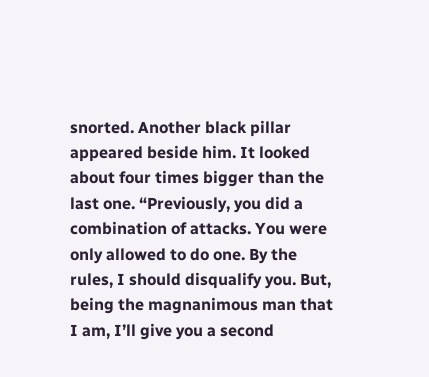snorted. Another black pillar appeared beside him. It looked about four times bigger than the last one. “Previously, you did a combination of attacks. You were only allowed to do one. By the rules, I should disqualify you. But, being the magnanimous man that I am, I’ll give you a second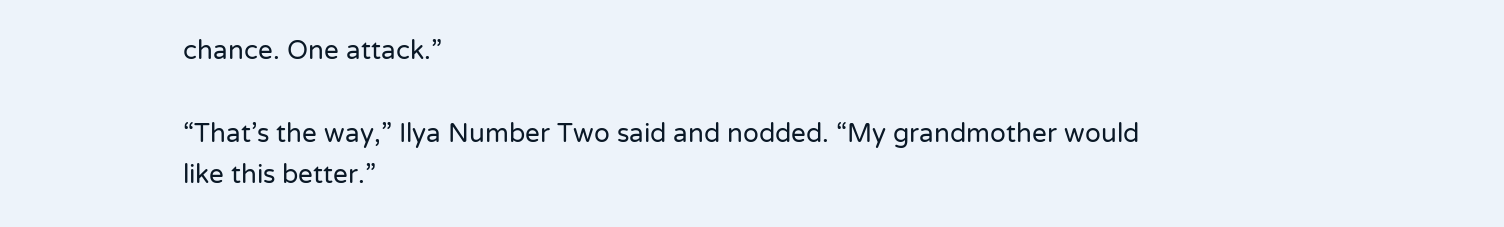chance. One attack.”

“That’s the way,” Ilya Number Two said and nodded. “My grandmother would like this better.”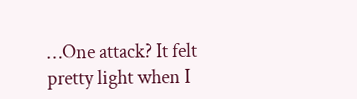…One attack? It felt pretty light when I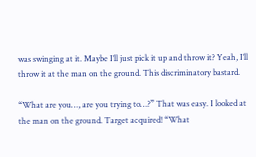was swinging at it. Maybe I’ll just pick it up and throw it? Yeah, I’ll throw it at the man on the ground. This discriminatory bastard.

“What are you…, are you trying to…?” That was easy. I looked at the man on the ground. Target acquired! “What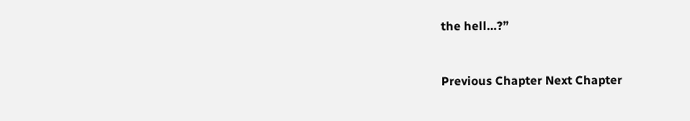the hell…?”


Previous Chapter Next Chapter